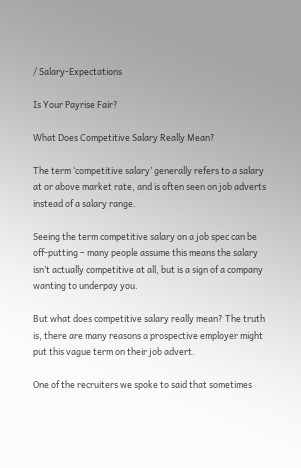/ Salary-Expectations

Is Your Payrise Fair?

What Does Competitive Salary Really Mean?

The term ‘competitive salary’ generally refers to a salary at or above market rate, and is often seen on job adverts instead of a salary range.

Seeing the term competitive salary on a job spec can be off-putting – many people assume this means the salary isn’t actually competitive at all, but is a sign of a company wanting to underpay you.

But what does competitive salary really mean? The truth is, there are many reasons a prospective employer might put this vague term on their job advert.

One of the recruiters we spoke to said that sometimes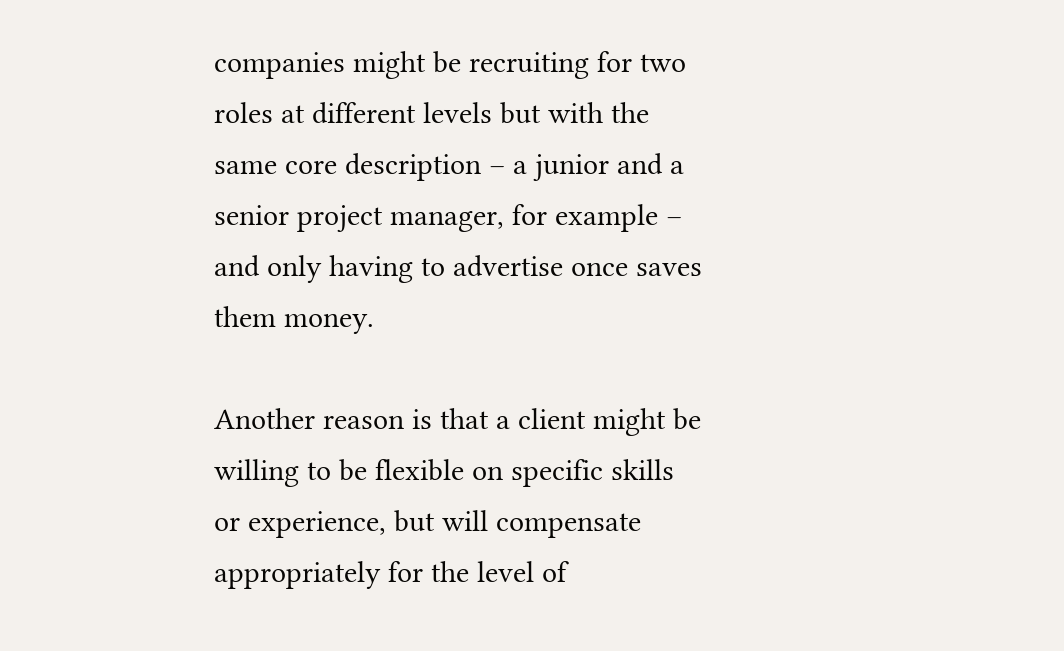companies might be recruiting for two roles at different levels but with the same core description – a junior and a senior project manager, for example – and only having to advertise once saves them money.

Another reason is that a client might be willing to be flexible on specific skills or experience, but will compensate appropriately for the level of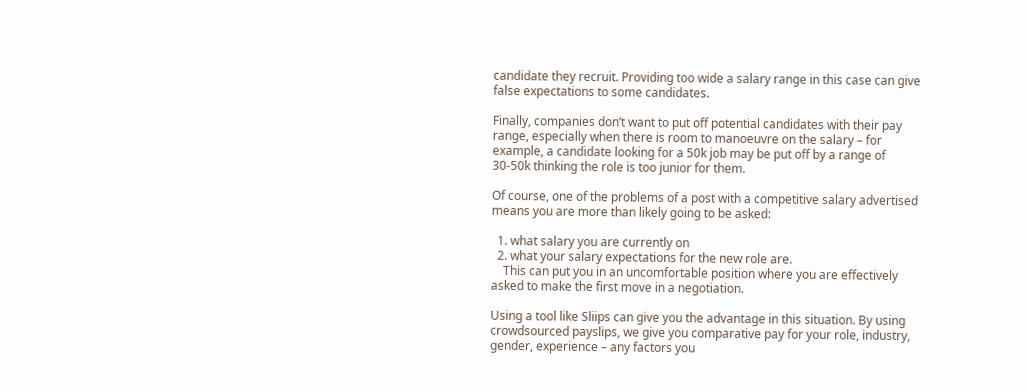candidate they recruit. Providing too wide a salary range in this case can give false expectations to some candidates.

Finally, companies don’t want to put off potential candidates with their pay range, especially when there is room to manoeuvre on the salary – for example, a candidate looking for a 50k job may be put off by a range of 30-50k thinking the role is too junior for them.

Of course, one of the problems of a post with a competitive salary advertised means you are more than likely going to be asked:

  1. what salary you are currently on
  2. what your salary expectations for the new role are.
    This can put you in an uncomfortable position where you are effectively asked to make the first move in a negotiation.

Using a tool like Sliips can give you the advantage in this situation. By using crowdsourced payslips, we give you comparative pay for your role, industry, gender, experience – any factors you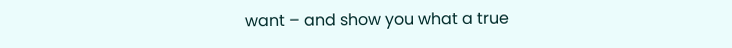want – and show you what a true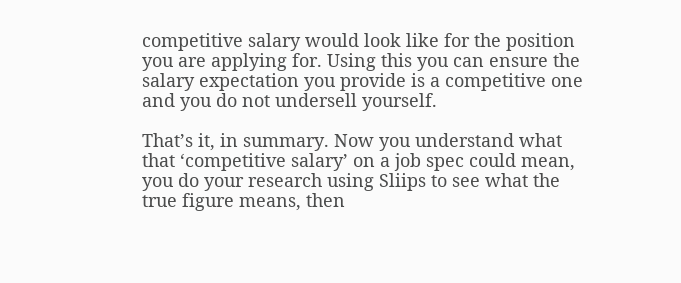competitive salary would look like for the position you are applying for. Using this you can ensure the salary expectation you provide is a competitive one and you do not undersell yourself.

That’s it, in summary. Now you understand what that ‘competitive salary’ on a job spec could mean, you do your research using Sliips to see what the true figure means, then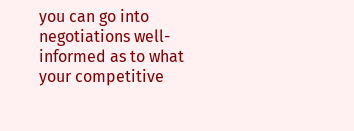you can go into negotiations well-informed as to what your competitive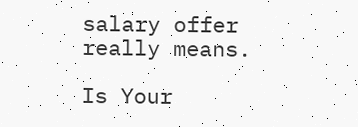salary offer really means.

Is Your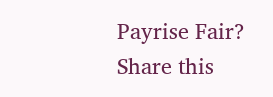Payrise Fair?
Share this